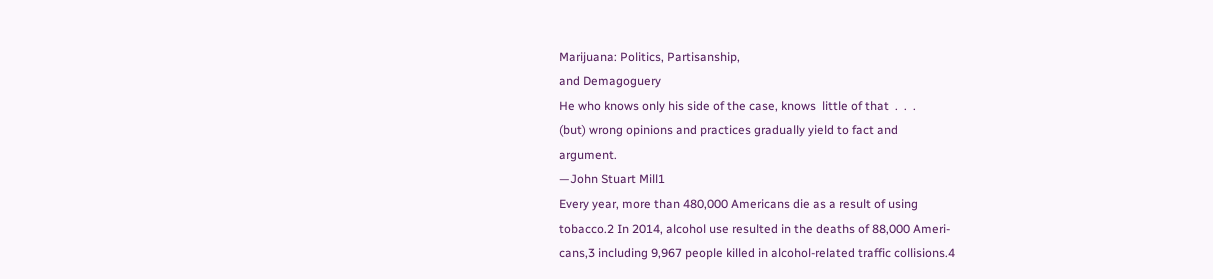Marijuana: Politics, Partisanship,
and Demagoguery
He who knows only his side of the case, knows  little of that  .  .  .
(but) wrong opinions and practices gradually yield to fact and
argument.
—John Stuart Mill1
Every year, more than 480,000 Americans die as a result of using
tobacco.2 In 2014, alcohol use resulted in the deaths of 88,000 Ameri-
cans,3 including 9,967 people killed in alcohol-related traffic collisions.4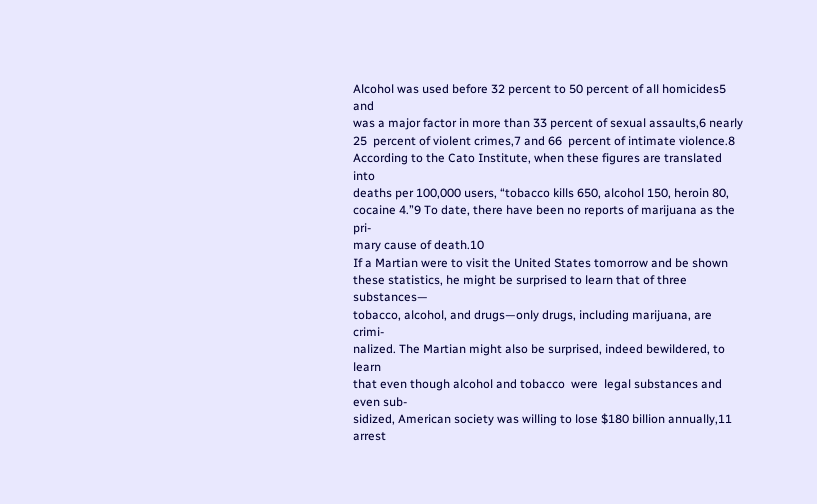Alcohol was used before 32 percent to 50 percent of all homicides5 and
was a major factor in more than 33 percent of sexual assaults,6 nearly
25  percent of violent crimes,7 and 66  percent of intimate violence.8
According to the Cato Institute, when these figures are translated into
deaths per 100,000 users, “tobacco kills 650, alcohol 150, heroin 80,
cocaine 4.”9 To date, there have been no reports of marijuana as the pri-
mary cause of death.10
If a Martian were to visit the United States tomorrow and be shown
these statistics, he might be surprised to learn that of three substances—
tobacco, alcohol, and drugs—only drugs, including marijuana, are crimi-
nalized. The Martian might also be surprised, indeed bewildered, to learn
that even though alcohol and tobacco  were  legal substances and even sub-
sidized, American society was willing to lose $180 billion annually,11
arrest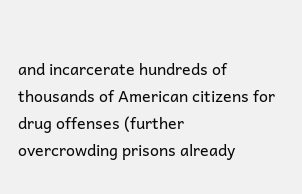and incarcerate hundreds of thousands of American citizens for
drug offenses (further overcrowding prisons already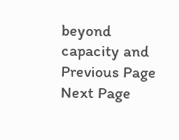beyond capacity and
Previous Page Next Page